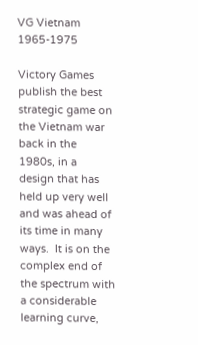VG Vietnam 1965-1975

Victory Games publish the best strategic game on the Vietnam war back in the 1980s, in a design that has held up very well and was ahead of its time in many ways.  It is on the complex end of the spectrum with a considerable learning curve,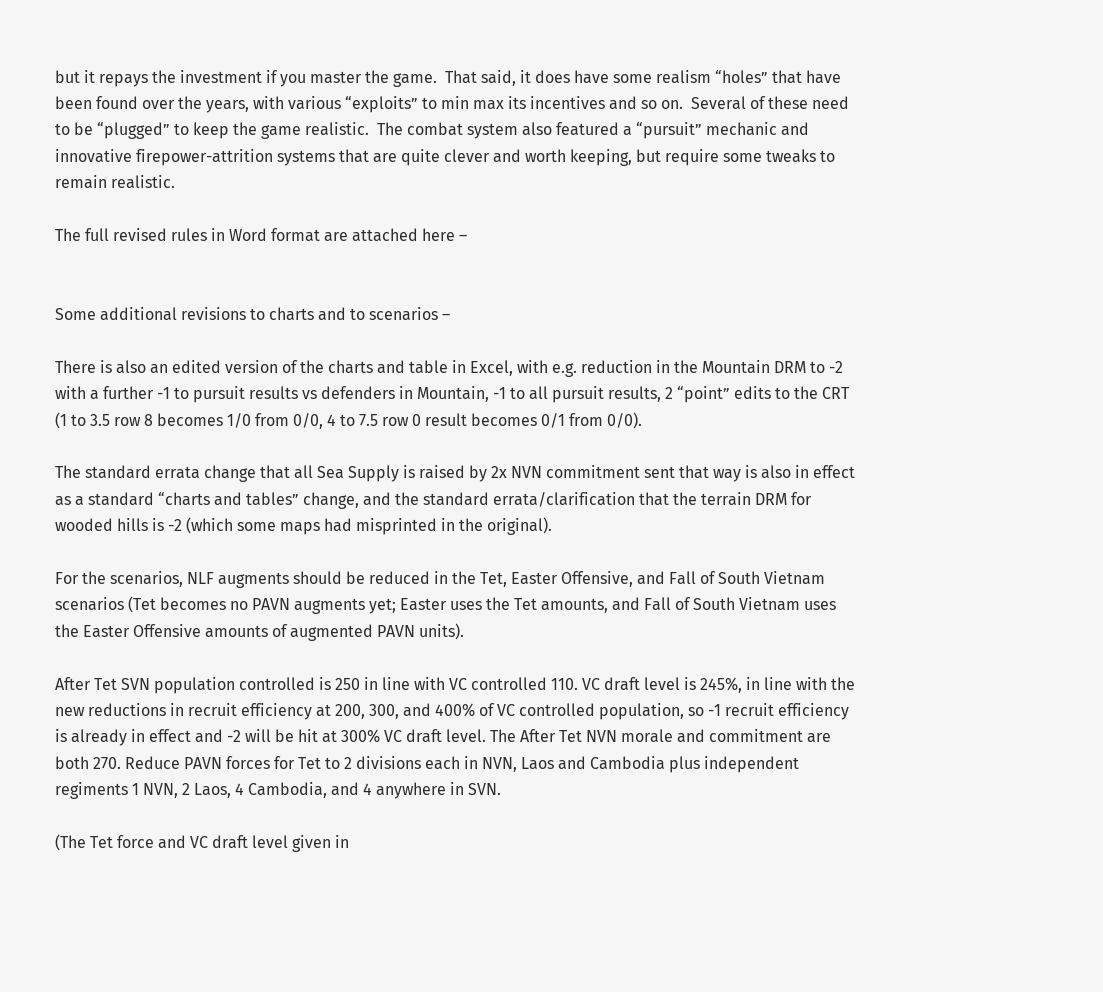but it repays the investment if you master the game.  That said, it does have some realism “holes” that have been found over the years, with various “exploits” to min max its incentives and so on.  Several of these need to be “plugged” to keep the game realistic.  The combat system also featured a “pursuit” mechanic and innovative firepower-attrition systems that are quite clever and worth keeping, but require some tweaks to remain realistic.

The full revised rules in Word format are attached here –


Some additional revisions to charts and to scenarios –

There is also an edited version of the charts and table in Excel, with e.g. reduction in the Mountain DRM to -2 with a further -1 to pursuit results vs defenders in Mountain, -1 to all pursuit results, 2 “point” edits to the CRT (1 to 3.5 row 8 becomes 1/0 from 0/0, 4 to 7.5 row 0 result becomes 0/1 from 0/0).

The standard errata change that all Sea Supply is raised by 2x NVN commitment sent that way is also in effect as a standard “charts and tables” change, and the standard errata/clarification that the terrain DRM for wooded hills is -2 (which some maps had misprinted in the original).

For the scenarios, NLF augments should be reduced in the Tet, Easter Offensive, and Fall of South Vietnam scenarios (Tet becomes no PAVN augments yet; Easter uses the Tet amounts, and Fall of South Vietnam uses the Easter Offensive amounts of augmented PAVN units).

After Tet SVN population controlled is 250 in line with VC controlled 110. VC draft level is 245%, in line with the new reductions in recruit efficiency at 200, 300, and 400% of VC controlled population, so -1 recruit efficiency is already in effect and -2 will be hit at 300% VC draft level. The After Tet NVN morale and commitment are both 270. Reduce PAVN forces for Tet to 2 divisions each in NVN, Laos and Cambodia plus independent regiments 1 NVN, 2 Laos, 4 Cambodia, and 4 anywhere in SVN.

(The Tet force and VC draft level given in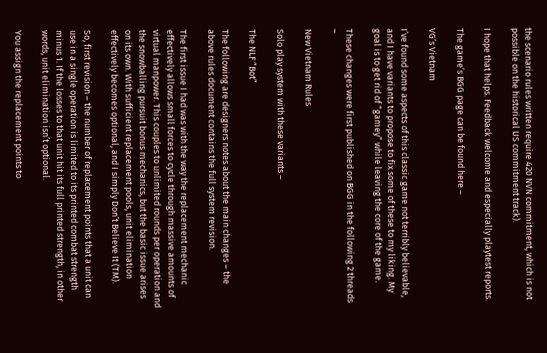the scenario rules written require 420 NVN commitment, which is not possible on the historical US commitment track).

I hope that helps. Feedback welcome and especially playtest reports.

The game’s BGG page can be found here –

VG’s Vietnam

I’ve found some aspects of this classic game not terribly believable, and I have variants to propose to fix some of these to my liking. My goal is to get rid of “gamey” while leaving the core of the game.

These changes were first published on BGG in the following 2 threads –

New Vietnam Rules

Solo play system with these variants –

The NLF “Bot”

The following are designers notes about the main changes – the above rules document contains the full system revision.

The first issue I had was with the way the replacement mechanic effectively allows small forces to cycle through massive amounts of virtual manpower. This couples to unlimited rounds per operation and the snowballing pursuit bonus mechanics, but the basic issue arises on its own. With sufficient replacement pools, unit elimination effectively becomes optional, and I simply Don’t Believe It (TM).

So, first revision – the number of replacement points that a unit can use in a single operation is limited to its printed combat strength minus 1. If the losses to that unit hit its full printed strength, in other words, unit elimination isn’t optional.

You assign the replacement points to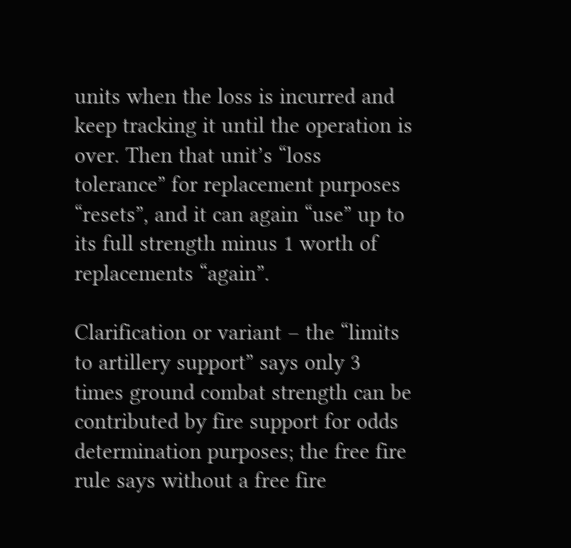units when the loss is incurred and keep tracking it until the operation is over. Then that unit’s “loss tolerance” for replacement purposes “resets”, and it can again “use” up to its full strength minus 1 worth of replacements “again”.

Clarification or variant – the “limits to artillery support” says only 3 times ground combat strength can be contributed by fire support for odds determination purposes; the free fire rule says without a free fire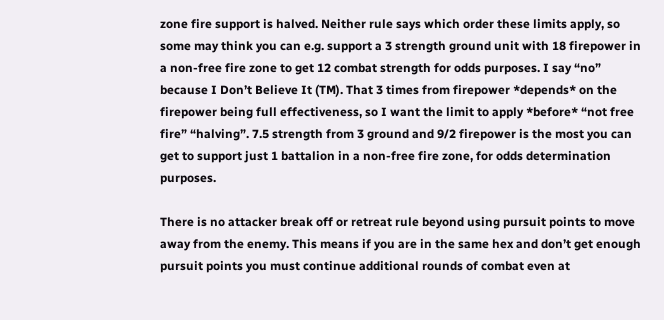zone fire support is halved. Neither rule says which order these limits apply, so some may think you can e.g. support a 3 strength ground unit with 18 firepower in a non-free fire zone to get 12 combat strength for odds purposes. I say “no” because I Don’t Believe It (TM). That 3 times from firepower *depends* on the firepower being full effectiveness, so I want the limit to apply *before* “not free fire” “halving”. 7.5 strength from 3 ground and 9/2 firepower is the most you can get to support just 1 battalion in a non-free fire zone, for odds determination purposes.

There is no attacker break off or retreat rule beyond using pursuit points to move away from the enemy. This means if you are in the same hex and don’t get enough pursuit points you must continue additional rounds of combat even at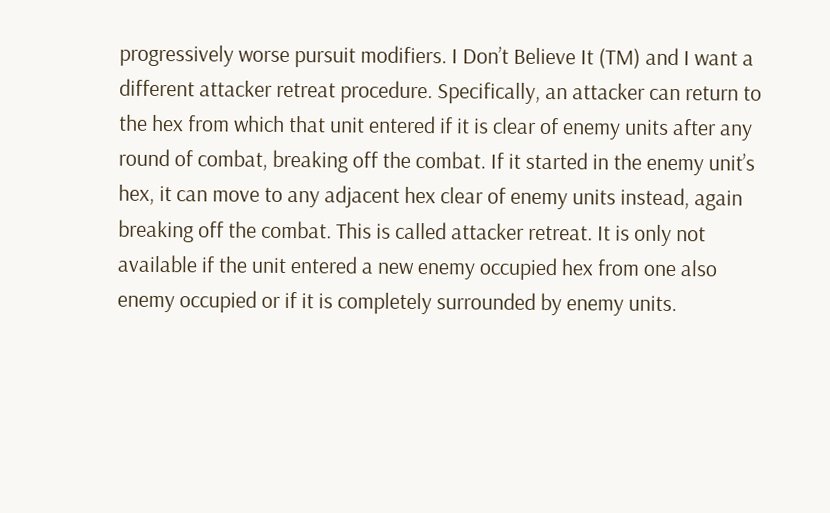progressively worse pursuit modifiers. I Don’t Believe It (TM) and I want a different attacker retreat procedure. Specifically, an attacker can return to the hex from which that unit entered if it is clear of enemy units after any round of combat, breaking off the combat. If it started in the enemy unit’s hex, it can move to any adjacent hex clear of enemy units instead, again breaking off the combat. This is called attacker retreat. It is only not available if the unit entered a new enemy occupied hex from one also enemy occupied or if it is completely surrounded by enemy units.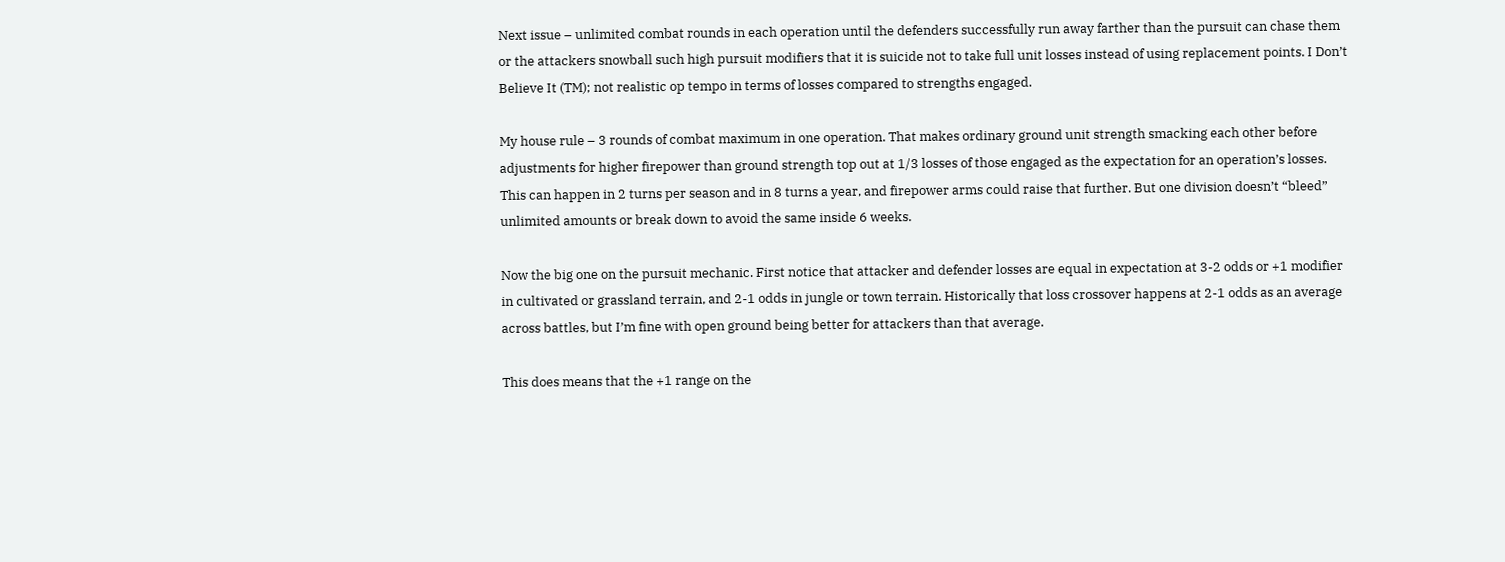Next issue – unlimited combat rounds in each operation until the defenders successfully run away farther than the pursuit can chase them or the attackers snowball such high pursuit modifiers that it is suicide not to take full unit losses instead of using replacement points. I Don’t Believe It (TM); not realistic op tempo in terms of losses compared to strengths engaged.

My house rule – 3 rounds of combat maximum in one operation. That makes ordinary ground unit strength smacking each other before adjustments for higher firepower than ground strength top out at 1/3 losses of those engaged as the expectation for an operation’s losses. This can happen in 2 turns per season and in 8 turns a year, and firepower arms could raise that further. But one division doesn’t “bleed” unlimited amounts or break down to avoid the same inside 6 weeks.

Now the big one on the pursuit mechanic. First notice that attacker and defender losses are equal in expectation at 3-2 odds or +1 modifier in cultivated or grassland terrain, and 2-1 odds in jungle or town terrain. Historically that loss crossover happens at 2-1 odds as an average across battles, but I’m fine with open ground being better for attackers than that average.

This does means that the +1 range on the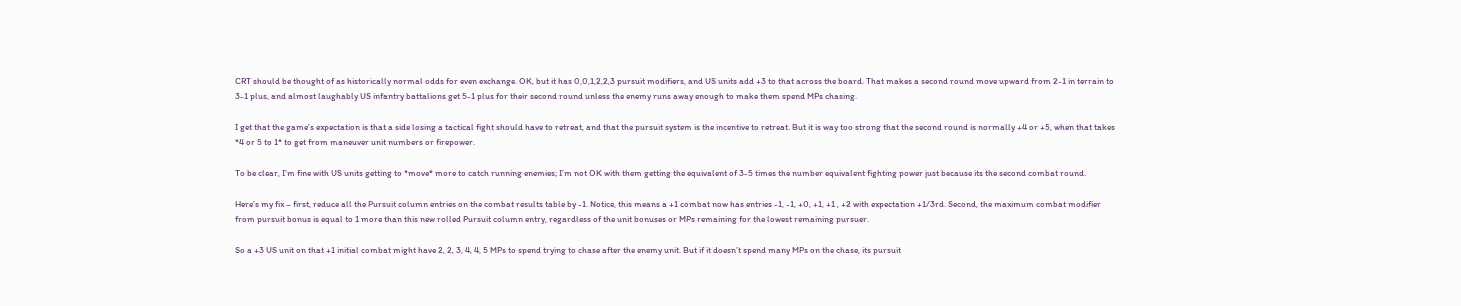CRT should be thought of as historically normal odds for even exchange. OK, but it has 0,0,1,2,2,3 pursuit modifiers, and US units add +3 to that across the board. That makes a second round move upward from 2-1 in terrain to 3-1 plus, and almost laughably US infantry battalions get 5-1 plus for their second round unless the enemy runs away enough to make them spend MPs chasing.

I get that the game’s expectation is that a side losing a tactical fight should have to retreat, and that the pursuit system is the incentive to retreat. But it is way too strong that the second round is normally +4 or +5, when that takes *4 or 5 to 1* to get from maneuver unit numbers or firepower.

To be clear, I’m fine with US units getting to *move* more to catch running enemies; I’m not OK with them getting the equivalent of 3-5 times the number equivalent fighting power just because its the second combat round.

Here’s my fix – first, reduce all the Pursuit column entries on the combat results table by -1. Notice, this means a +1 combat now has entries -1, -1, +0, +1, +1 , +2 with expectation +1/3rd. Second, the maximum combat modifier from pursuit bonus is equal to 1 more than this new rolled Pursuit column entry, regardless of the unit bonuses or MPs remaining for the lowest remaining pursuer.

So a +3 US unit on that +1 initial combat might have 2, 2, 3, 4, 4, 5 MPs to spend trying to chase after the enemy unit. But if it doesn’t spend many MPs on the chase, its pursuit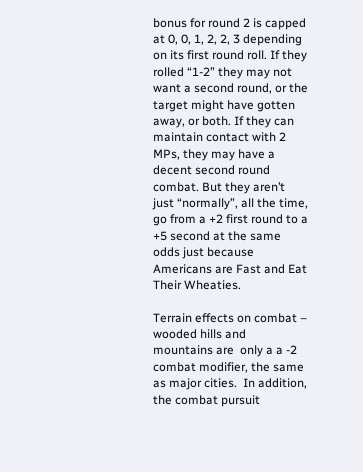bonus for round 2 is capped at 0, 0, 1, 2, 2, 3 depending on its first round roll. If they rolled “1-2” they may not want a second round, or the target might have gotten away, or both. If they can maintain contact with 2 MPs, they may have a decent second round combat. But they aren’t just “normally”, all the time, go from a +2 first round to a +5 second at the same odds just because Americans are Fast and Eat Their Wheaties.

Terrain effects on combat – wooded hills and mountains are  only a a -2 combat modifier, the same as major cities.  In addition, the combat pursuit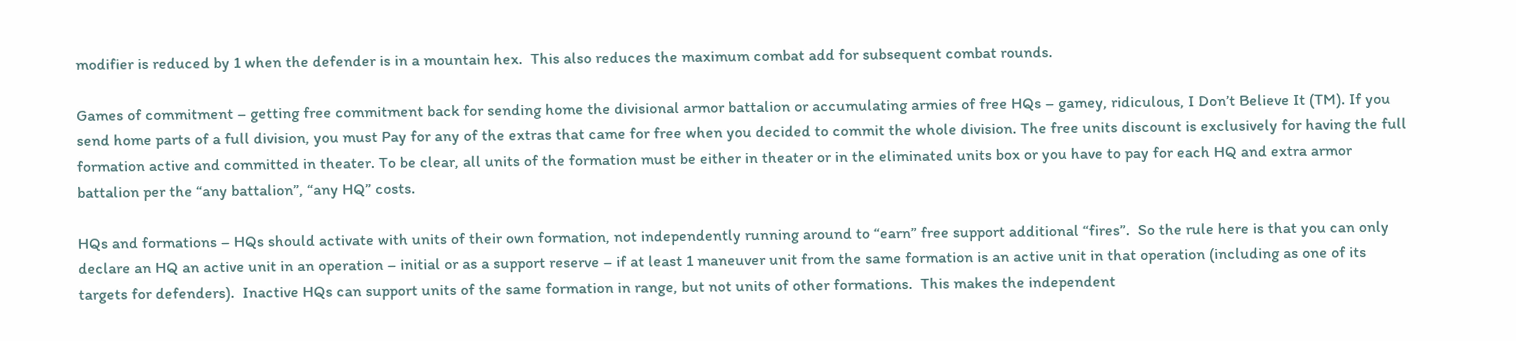modifier is reduced by 1 when the defender is in a mountain hex.  This also reduces the maximum combat add for subsequent combat rounds.

Games of commitment – getting free commitment back for sending home the divisional armor battalion or accumulating armies of free HQs – gamey, ridiculous, I Don’t Believe It (TM). If you send home parts of a full division, you must Pay for any of the extras that came for free when you decided to commit the whole division. The free units discount is exclusively for having the full formation active and committed in theater. To be clear, all units of the formation must be either in theater or in the eliminated units box or you have to pay for each HQ and extra armor battalion per the “any battalion”, “any HQ” costs.

HQs and formations – HQs should activate with units of their own formation, not independently running around to “earn” free support additional “fires”.  So the rule here is that you can only declare an HQ an active unit in an operation – initial or as a support reserve – if at least 1 maneuver unit from the same formation is an active unit in that operation (including as one of its targets for defenders).  Inactive HQs can support units of the same formation in range, but not units of other formations.  This makes the independent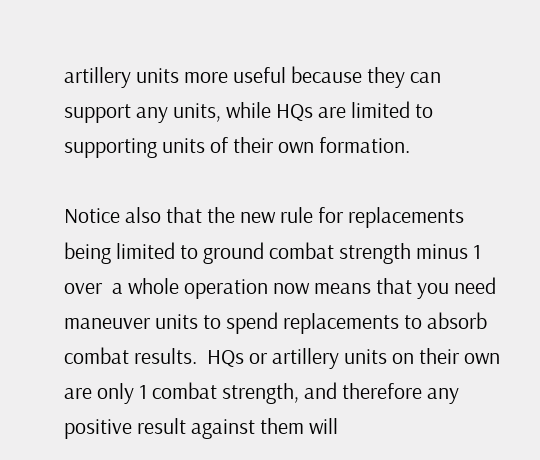artillery units more useful because they can support any units, while HQs are limited to supporting units of their own formation.

Notice also that the new rule for replacements being limited to ground combat strength minus 1 over  a whole operation now means that you need maneuver units to spend replacements to absorb combat results.  HQs or artillery units on their own are only 1 combat strength, and therefore any positive result against them will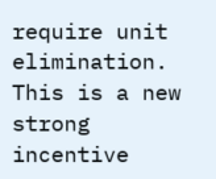require unit elimination.  This is a new strong incentive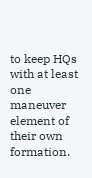to keep HQs with at least one maneuver element of their own formation.